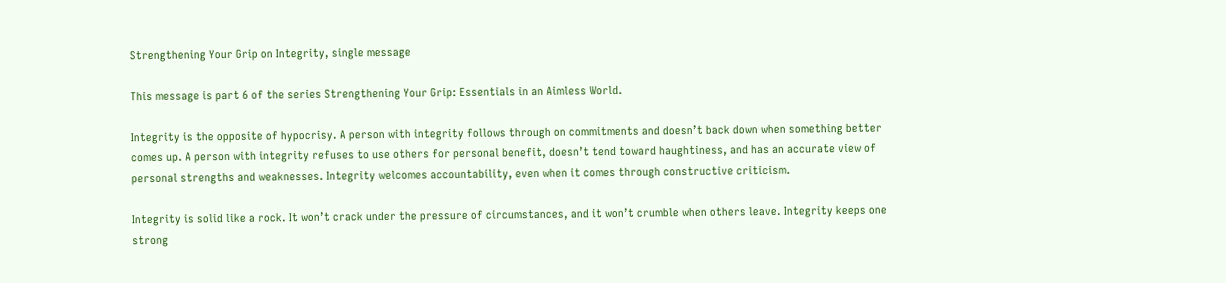Strengthening Your Grip on Integrity, single message

This message is part 6 of the series Strengthening Your Grip: Essentials in an Aimless World.

Integrity is the opposite of hypocrisy. A person with integrity follows through on commitments and doesn’t back down when something better comes up. A person with integrity refuses to use others for personal benefit, doesn’t tend toward haughtiness, and has an accurate view of personal strengths and weaknesses. Integrity welcomes accountability, even when it comes through constructive criticism.

Integrity is solid like a rock. It won’t crack under the pressure of circumstances, and it won’t crumble when others leave. Integrity keeps one strong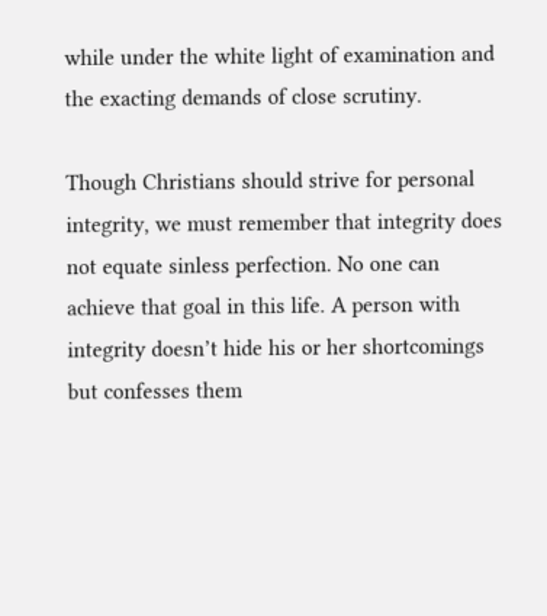while under the white light of examination and the exacting demands of close scrutiny.

Though Christians should strive for personal integrity, we must remember that integrity does not equate sinless perfection. No one can achieve that goal in this life. A person with integrity doesn’t hide his or her shortcomings but confesses them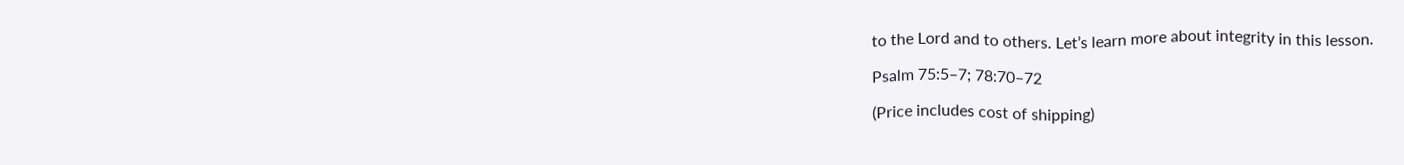to the Lord and to others. Let’s learn more about integrity in this lesson.

Psalm 75:5–7; 78:70–72

(Price includes cost of shipping)